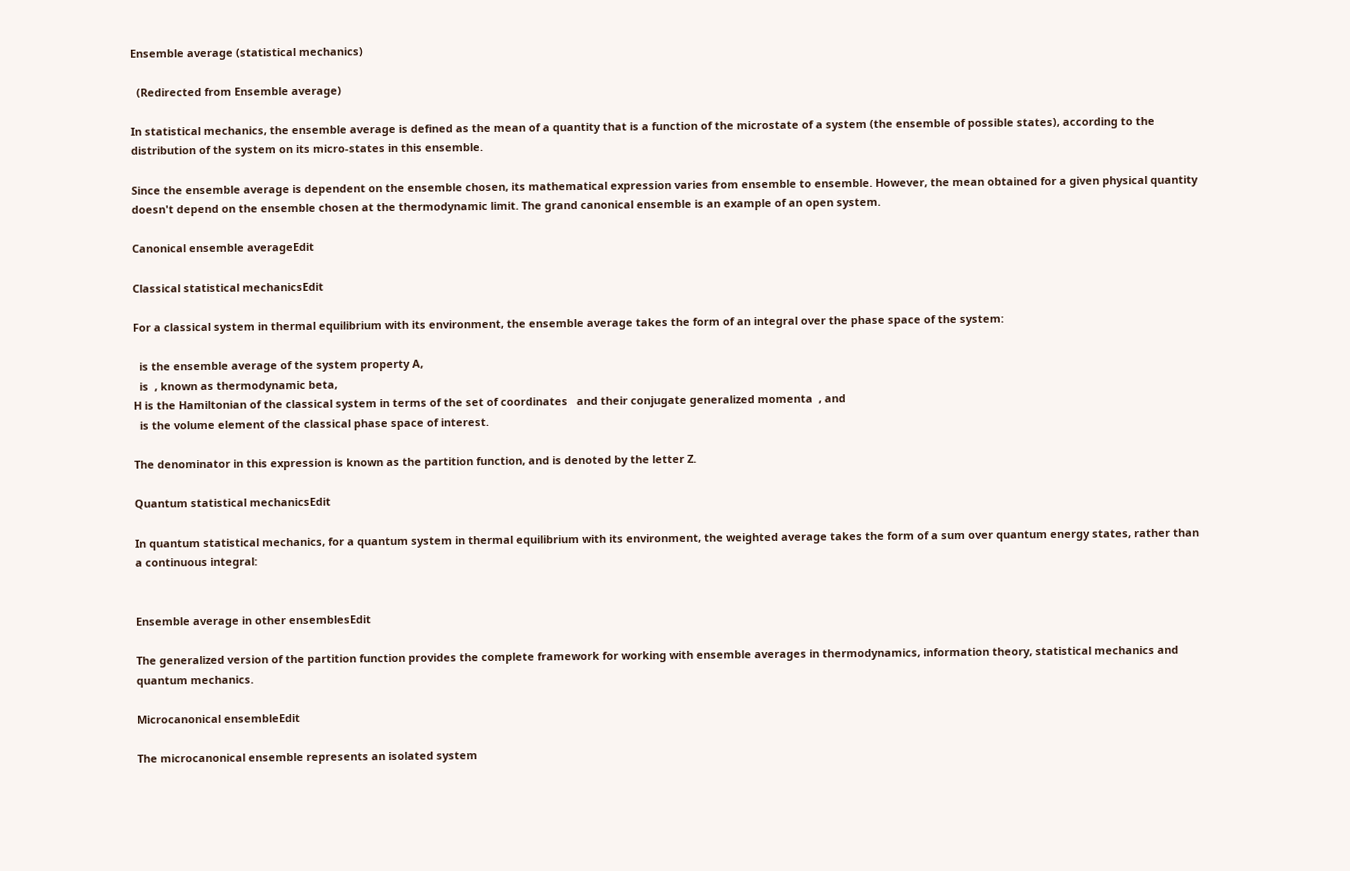Ensemble average (statistical mechanics)

  (Redirected from Ensemble average)

In statistical mechanics, the ensemble average is defined as the mean of a quantity that is a function of the microstate of a system (the ensemble of possible states), according to the distribution of the system on its micro-states in this ensemble.

Since the ensemble average is dependent on the ensemble chosen, its mathematical expression varies from ensemble to ensemble. However, the mean obtained for a given physical quantity doesn't depend on the ensemble chosen at the thermodynamic limit. The grand canonical ensemble is an example of an open system.

Canonical ensemble averageEdit

Classical statistical mechanicsEdit

For a classical system in thermal equilibrium with its environment, the ensemble average takes the form of an integral over the phase space of the system:

  is the ensemble average of the system property A,
  is  , known as thermodynamic beta,
H is the Hamiltonian of the classical system in terms of the set of coordinates   and their conjugate generalized momenta  , and
  is the volume element of the classical phase space of interest.

The denominator in this expression is known as the partition function, and is denoted by the letter Z.

Quantum statistical mechanicsEdit

In quantum statistical mechanics, for a quantum system in thermal equilibrium with its environment, the weighted average takes the form of a sum over quantum energy states, rather than a continuous integral:


Ensemble average in other ensemblesEdit

The generalized version of the partition function provides the complete framework for working with ensemble averages in thermodynamics, information theory, statistical mechanics and quantum mechanics.

Microcanonical ensembleEdit

The microcanonical ensemble represents an isolated system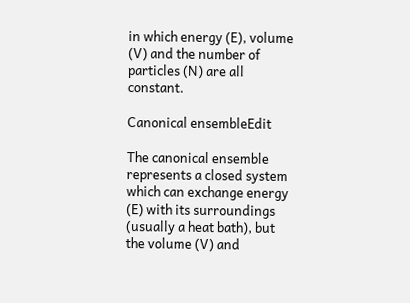in which energy (E), volume (V) and the number of particles (N) are all constant.

Canonical ensembleEdit

The canonical ensemble represents a closed system which can exchange energy (E) with its surroundings (usually a heat bath), but the volume (V) and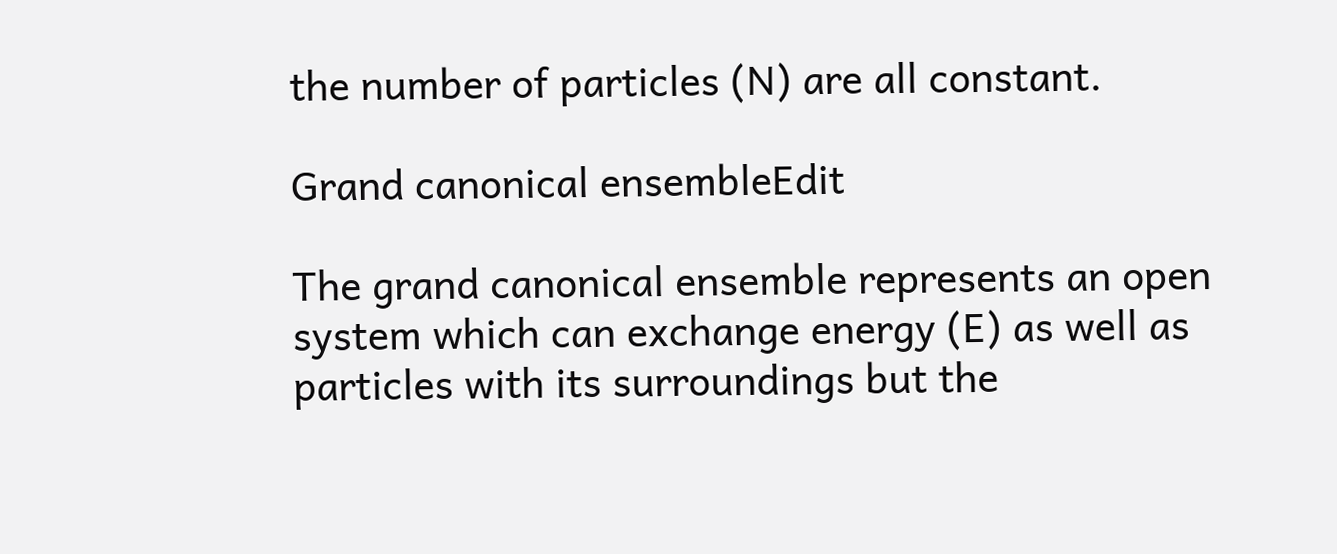the number of particles (N) are all constant.

Grand canonical ensembleEdit

The grand canonical ensemble represents an open system which can exchange energy (E) as well as particles with its surroundings but the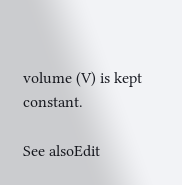volume (V) is kept constant.

See alsoEdit